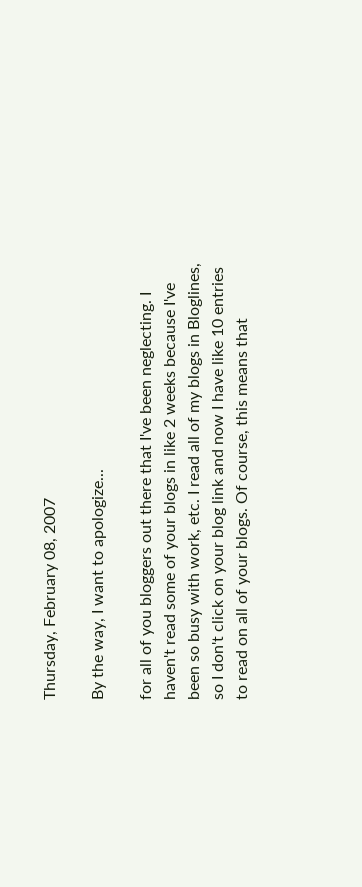Thursday, February 08, 2007

By the way, I want to apologize...

for all of you bloggers out there that I've been neglecting. I haven't read some of your blogs in like 2 weeks because I've been so busy with work, etc. I read all of my blogs in Bloglines, so I don't click on your blog link and now I have like 10 entries to read on all of your blogs. Of course, this means that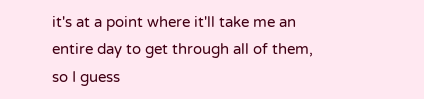it's at a point where it'll take me an entire day to get through all of them, so I guess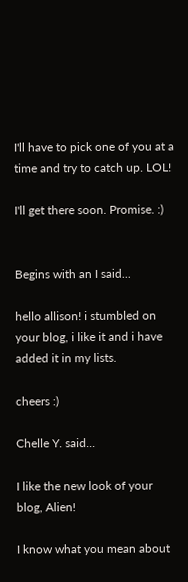I'll have to pick one of you at a time and try to catch up. LOL!

I'll get there soon. Promise. :)


Begins with an I said...

hello allison! i stumbled on your blog, i like it and i have added it in my lists.

cheers :)

Chelle Y. said...

I like the new look of your blog, Alien!

I know what you mean about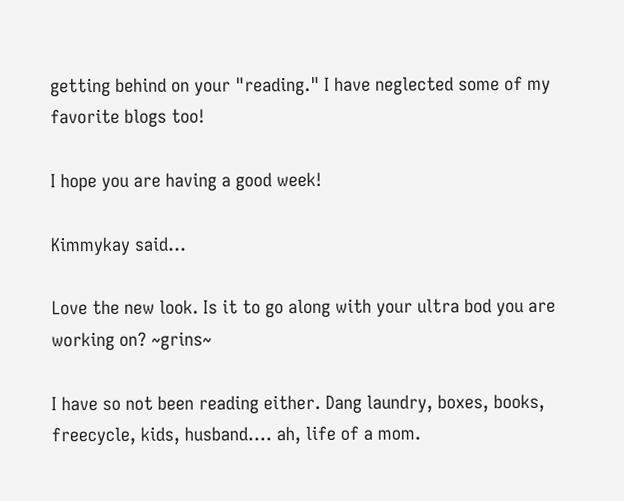getting behind on your "reading." I have neglected some of my favorite blogs too!

I hope you are having a good week!

Kimmykay said...

Love the new look. Is it to go along with your ultra bod you are working on? ~grins~

I have so not been reading either. Dang laundry, boxes, books, freecycle, kids, husband.... ah, life of a mom.